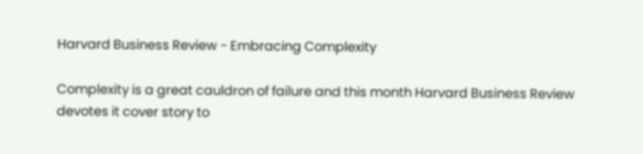Harvard Business Review - Embracing Complexity

Complexity is a great cauldron of failure and this month Harvard Business Review devotes it cover story to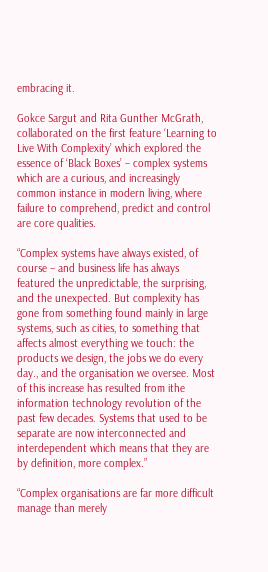embracing it.

Gokce Sargut and Rita Gunther McGrath, collaborated on the first feature ‘Learning to Live With Complexity’ which explored the essence of ‘Black Boxes’ – complex systems which are a curious, and increasingly common instance in modern living, where failure to comprehend, predict and control are core qualities.

“Complex systems have always existed, of course – and business life has always featured the unpredictable, the surprising, and the unexpected. But complexity has gone from something found mainly in large systems, such as cities, to something that affects almost everything we touch: the products we design, the jobs we do every day., and the organisation we oversee. Most of this increase has resulted from ithe information technology revolution of the past few decades. Systems that used to be separate are now interconnected and interdependent which means that they are by definition, more complex.”

“Complex organisations are far more difficult manage than merely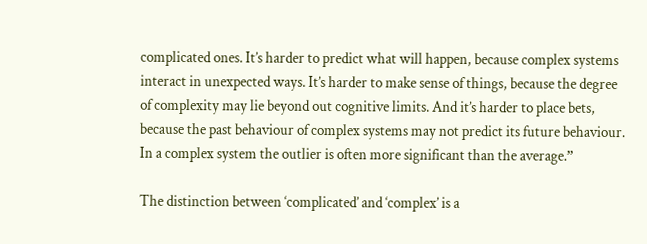complicated ones. It’s harder to predict what will happen, because complex systems interact in unexpected ways. It’s harder to make sense of things, because the degree of complexity may lie beyond out cognitive limits. And it’s harder to place bets, because the past behaviour of complex systems may not predict its future behaviour. In a complex system the outlier is often more significant than the average.”

The distinction between ‘complicated’ and ‘complex’ is a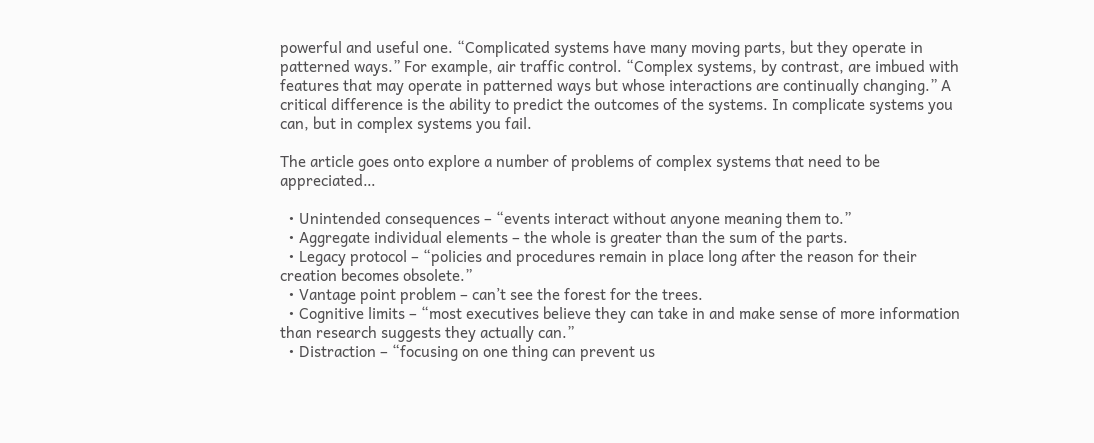powerful and useful one. “Complicated systems have many moving parts, but they operate in patterned ways.” For example, air traffic control. “Complex systems, by contrast, are imbued with features that may operate in patterned ways but whose interactions are continually changing.” A critical difference is the ability to predict the outcomes of the systems. In complicate systems you can, but in complex systems you fail.

The article goes onto explore a number of problems of complex systems that need to be appreciated…

  • Unintended consequences – “events interact without anyone meaning them to.”
  • Aggregate individual elements – the whole is greater than the sum of the parts.
  • Legacy protocol – “policies and procedures remain in place long after the reason for their creation becomes obsolete.”
  • Vantage point problem – can’t see the forest for the trees.
  • Cognitive limits – “most executives believe they can take in and make sense of more information than research suggests they actually can.”
  • Distraction – “focusing on one thing can prevent us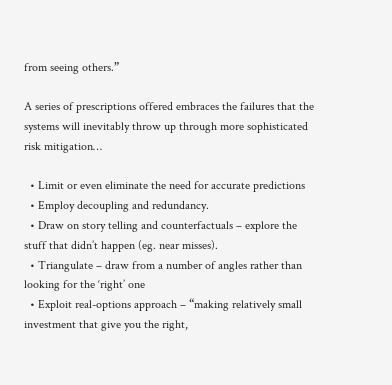from seeing others.”

A series of prescriptions offered embraces the failures that the systems will inevitably throw up through more sophisticated risk mitigation…

  • Limit or even eliminate the need for accurate predictions
  • Employ decoupling and redundancy.
  • Draw on story telling and counterfactuals – explore the stuff that didn’t happen (eg. near misses).
  • Triangulate – draw from a number of angles rather than looking for the ‘right’ one
  • Exploit real-options approach – “making relatively small investment that give you the right,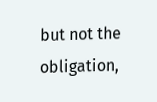but not the obligation,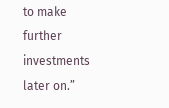to make further investments later on.”